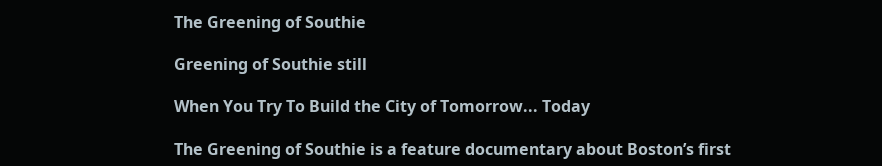The Greening of Southie

Greening of Southie still

When You Try To Build the City of Tomorrow... Today

The Greening of Southie is a feature documentary about Boston’s first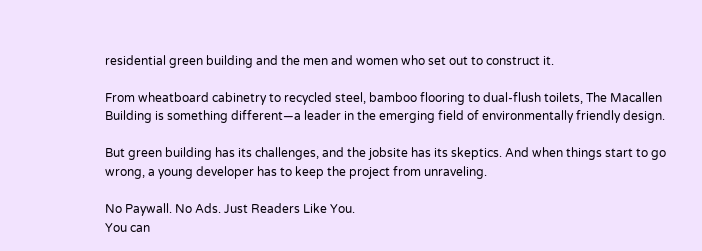residential green building and the men and women who set out to construct it.

From wheatboard cabinetry to recycled steel, bamboo flooring to dual-flush toilets, The Macallen Building is something different—a leader in the emerging field of environmentally friendly design.

But green building has its challenges, and the jobsite has its skeptics. And when things start to go wrong, a young developer has to keep the project from unraveling.

No Paywall. No Ads. Just Readers Like You.
You can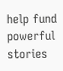help fund powerful stories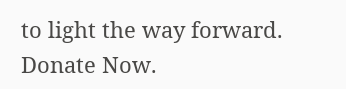to light the way forward.
Donate Now.